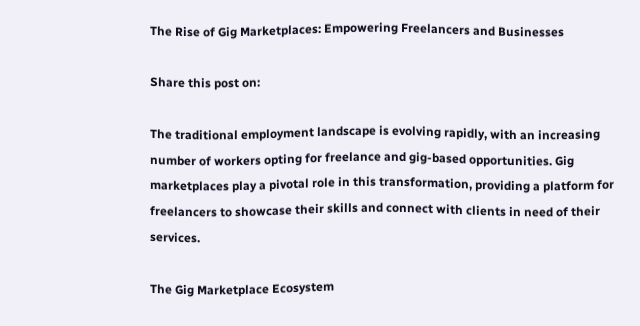The Rise of Gig Marketplaces: Empowering Freelancers and Businesses

Share this post on:

The traditional employment landscape is evolving rapidly, with an increasing number of workers opting for freelance and gig-based opportunities. Gig marketplaces play a pivotal role in this transformation, providing a platform for freelancers to showcase their skills and connect with clients in need of their services.

The Gig Marketplace Ecosystem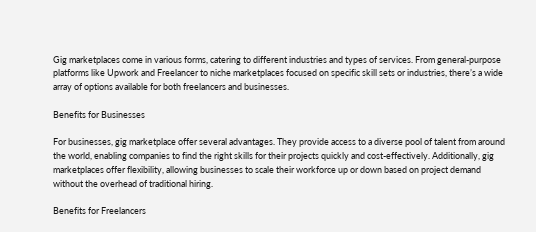Gig marketplaces come in various forms, catering to different industries and types of services. From general-purpose platforms like Upwork and Freelancer to niche marketplaces focused on specific skill sets or industries, there’s a wide array of options available for both freelancers and businesses.

Benefits for Businesses

For businesses, gig marketplace offer several advantages. They provide access to a diverse pool of talent from around the world, enabling companies to find the right skills for their projects quickly and cost-effectively. Additionally, gig marketplaces offer flexibility, allowing businesses to scale their workforce up or down based on project demand without the overhead of traditional hiring.

Benefits for Freelancers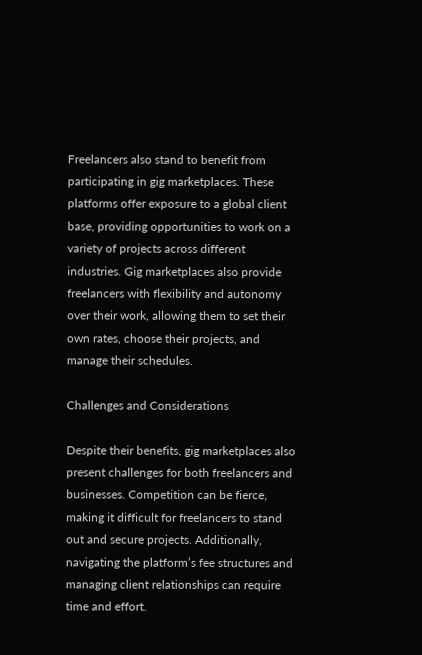Freelancers also stand to benefit from participating in gig marketplaces. These platforms offer exposure to a global client base, providing opportunities to work on a variety of projects across different industries. Gig marketplaces also provide freelancers with flexibility and autonomy over their work, allowing them to set their own rates, choose their projects, and manage their schedules.

Challenges and Considerations

Despite their benefits, gig marketplaces also present challenges for both freelancers and businesses. Competition can be fierce, making it difficult for freelancers to stand out and secure projects. Additionally, navigating the platform’s fee structures and managing client relationships can require time and effort.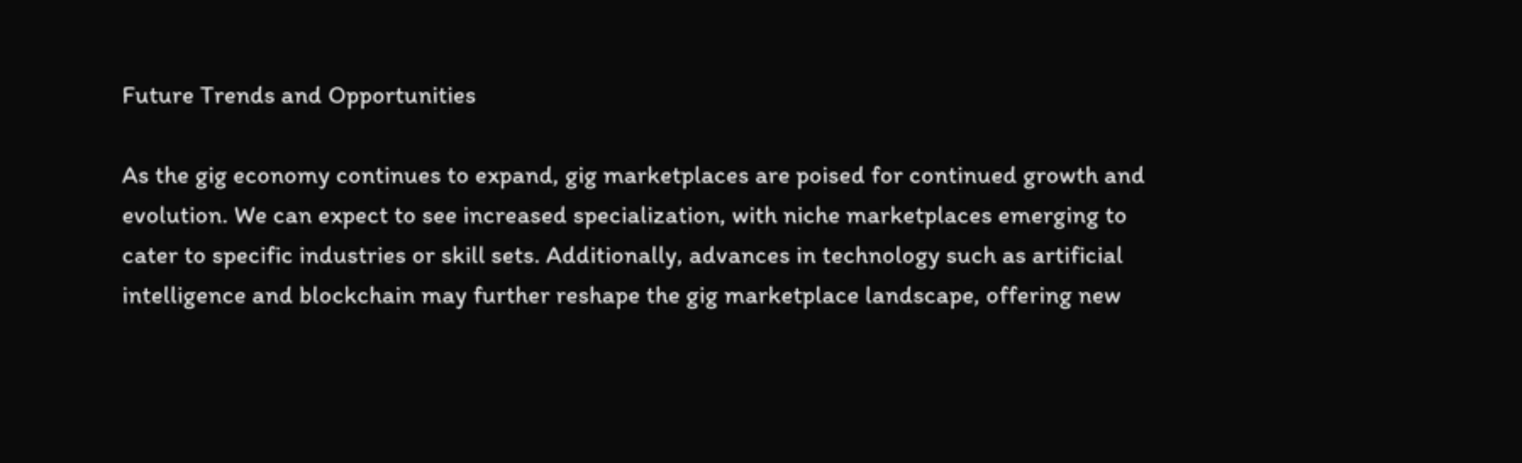Future Trends and Opportunities

As the gig economy continues to expand, gig marketplaces are poised for continued growth and evolution. We can expect to see increased specialization, with niche marketplaces emerging to cater to specific industries or skill sets. Additionally, advances in technology such as artificial intelligence and blockchain may further reshape the gig marketplace landscape, offering new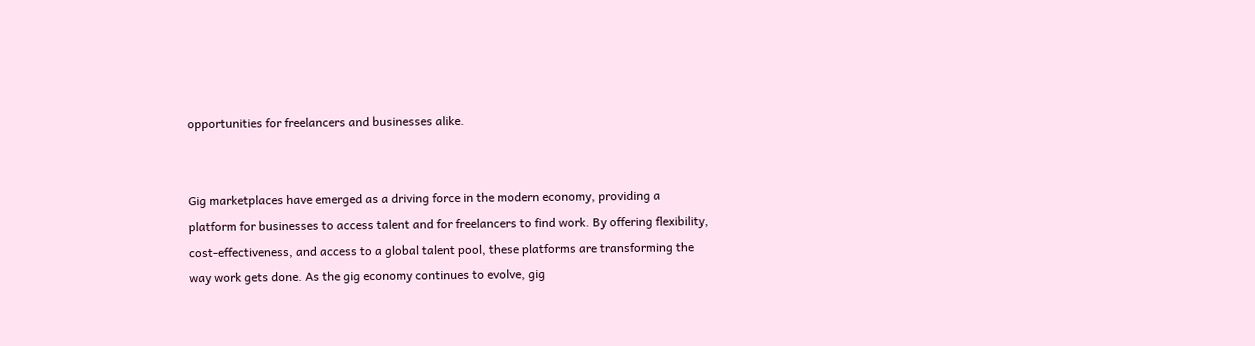opportunities for freelancers and businesses alike.


Gig marketplaces have emerged as a driving force in the modern economy, providing a platform for businesses to access talent and for freelancers to find work. By offering flexibility, cost-effectiveness, and access to a global talent pool, these platforms are transforming the way work gets done. As the gig economy continues to evolve, gig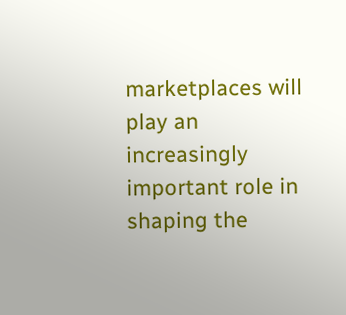marketplaces will play an increasingly important role in shaping the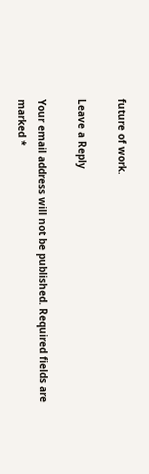future of work.

Leave a Reply

Your email address will not be published. Required fields are marked *